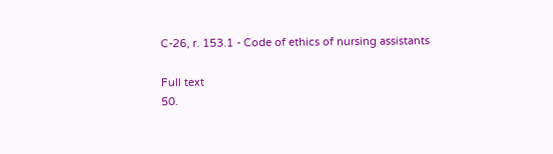C-26, r. 153.1 - Code of ethics of nursing assistants

Full text
50.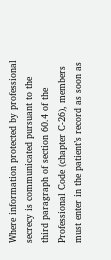Where information protected by professional secrecy is communicated pursuant to the third paragraph of section 60.4 of the Professional Code (chapter C-26), members must enter in the patient’s record as soon as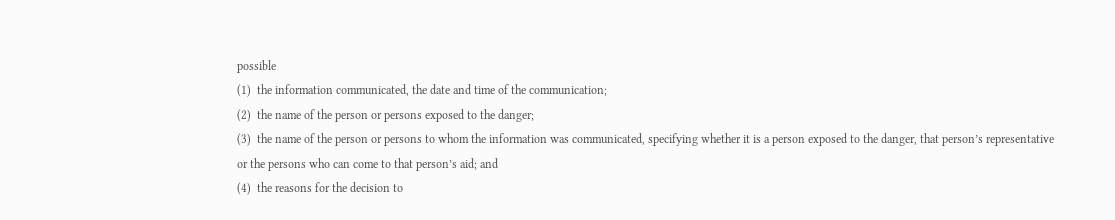possible
(1)  the information communicated, the date and time of the communication;
(2)  the name of the person or persons exposed to the danger;
(3)  the name of the person or persons to whom the information was communicated, specifying whether it is a person exposed to the danger, that person’s representative or the persons who can come to that person’s aid; and
(4)  the reasons for the decision to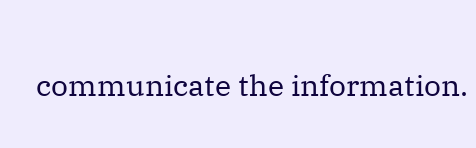communicate the information.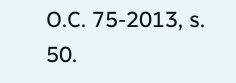O.C. 75-2013, s. 50.